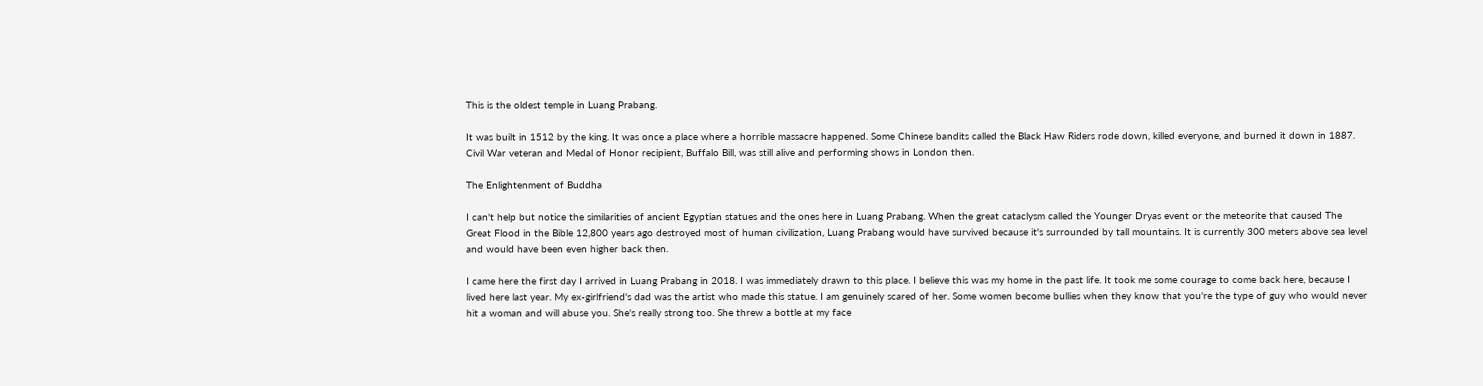This is the oldest temple in Luang Prabang.

It was built in 1512 by the king. It was once a place where a horrible massacre happened. Some Chinese bandits called the Black Haw Riders rode down, killed everyone, and burned it down in 1887. Civil War veteran and Medal of Honor recipient, Buffalo Bill, was still alive and performing shows in London then.

The Enlightenment of Buddha

I can't help but notice the similarities of ancient Egyptian statues and the ones here in Luang Prabang. When the great cataclysm called the Younger Dryas event or the meteorite that caused The Great Flood in the Bible 12,800 years ago destroyed most of human civilization, Luang Prabang would have survived because it's surrounded by tall mountains. It is currently 300 meters above sea level and would have been even higher back then.

I came here the first day I arrived in Luang Prabang in 2018. I was immediately drawn to this place. I believe this was my home in the past life. It took me some courage to come back here, because I lived here last year. My ex-girlfriend's dad was the artist who made this statue. I am genuinely scared of her. Some women become bullies when they know that you're the type of guy who would never hit a woman and will abuse you. She's really strong too. She threw a bottle at my face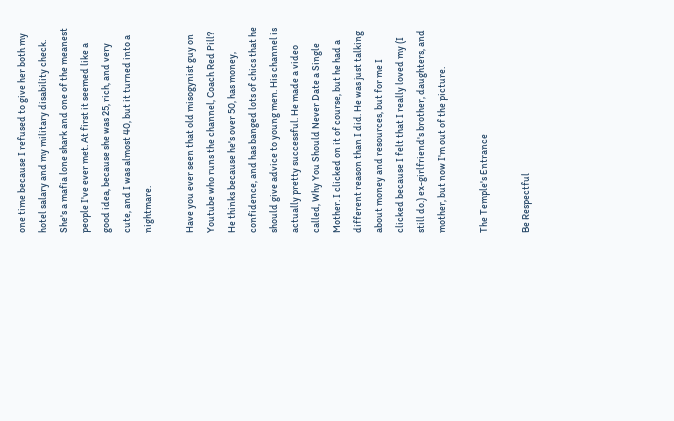one time because I refused to give her both my hotel salary and my military disability check. She's a mafia lone shark and one of the meanest people I've ever met. At first it seemed like a good idea, because she was 25, rich, and very cute, and I was almost 40, but it turned into a nightmare.

Have you ever seen that old misogynist guy on Youtube who runs the channel, Coach Red Pill? He thinks because he's over 50, has money, confidence, and has banged lots of chics that he should give advice to young men. His channel is actually pretty successful. He made a video called, Why You Should Never Date a Single Mother. I clicked on it of course, but he had a different reason than I did. He was just talking about money and resources, but for me I clicked because I felt that I really loved my (I still do.) ex-girlfriend's brother, daughters, and mother, but now I'm out of the picture.

The Temple's Entrance

Be Respectful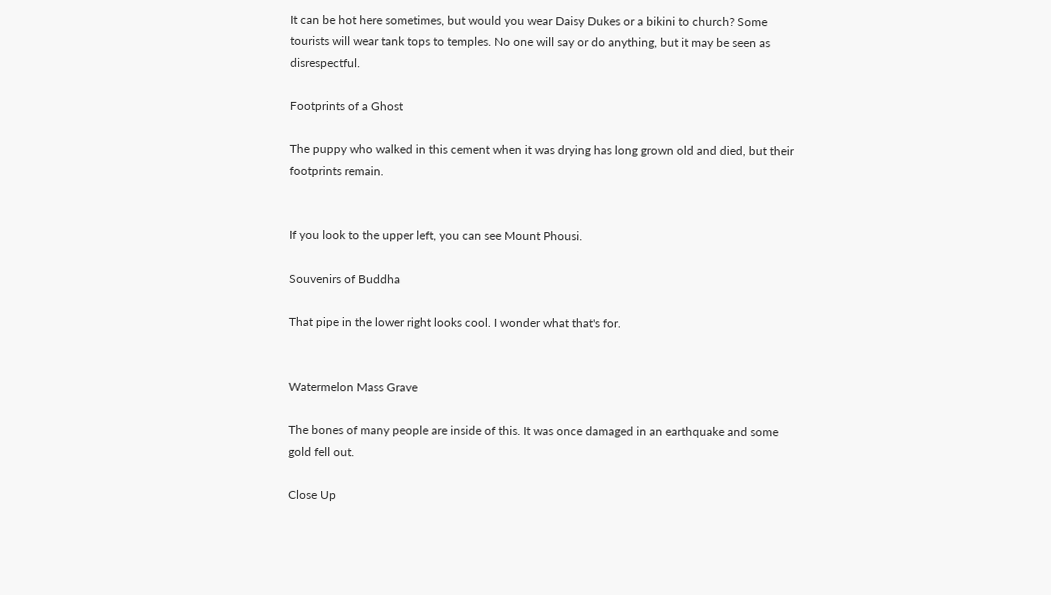It can be hot here sometimes, but would you wear Daisy Dukes or a bikini to church? Some tourists will wear tank tops to temples. No one will say or do anything, but it may be seen as disrespectful.

Footprints of a Ghost

The puppy who walked in this cement when it was drying has long grown old and died, but their footprints remain.


If you look to the upper left, you can see Mount Phousi.

Souvenirs of Buddha

That pipe in the lower right looks cool. I wonder what that's for.


Watermelon Mass Grave

The bones of many people are inside of this. It was once damaged in an earthquake and some gold fell out.

Close Up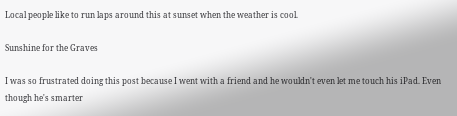Local people like to run laps around this at sunset when the weather is cool.

Sunshine for the Graves

I was so frustrated doing this post because I went with a friend and he wouldn't even let me touch his iPad. Even though he's smarter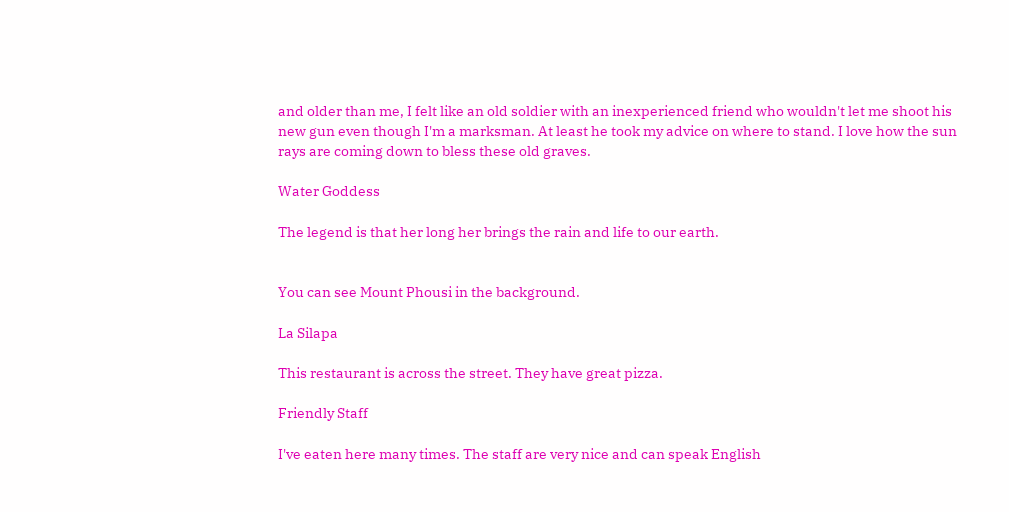and older than me, I felt like an old soldier with an inexperienced friend who wouldn't let me shoot his new gun even though I'm a marksman. At least he took my advice on where to stand. I love how the sun rays are coming down to bless these old graves.

Water Goddess

The legend is that her long her brings the rain and life to our earth.


You can see Mount Phousi in the background.

La Silapa

This restaurant is across the street. They have great pizza.

Friendly Staff

I've eaten here many times. The staff are very nice and can speak English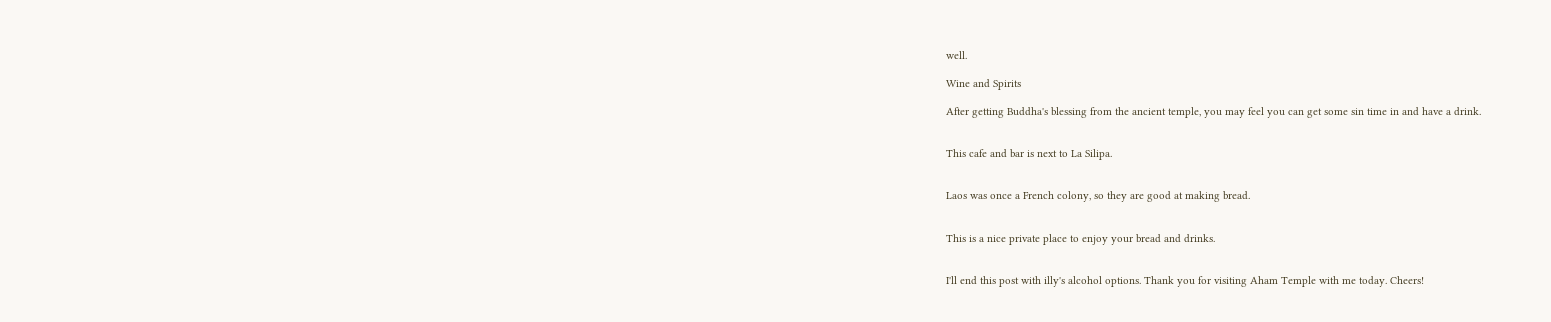well.

Wine and Spirits

After getting Buddha's blessing from the ancient temple, you may feel you can get some sin time in and have a drink.


This cafe and bar is next to La Silipa.


Laos was once a French colony, so they are good at making bread.


This is a nice private place to enjoy your bread and drinks.


I'll end this post with illy's alcohol options. Thank you for visiting Aham Temple with me today. Cheers!